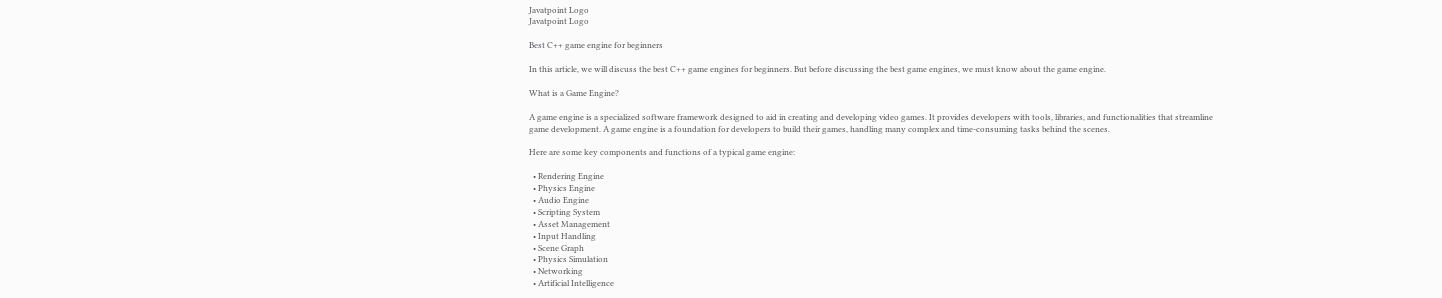Javatpoint Logo
Javatpoint Logo

Best C++ game engine for beginners

In this article, we will discuss the best C++ game engines for beginners. But before discussing the best game engines, we must know about the game engine.

What is a Game Engine?

A game engine is a specialized software framework designed to aid in creating and developing video games. It provides developers with tools, libraries, and functionalities that streamline game development. A game engine is a foundation for developers to build their games, handling many complex and time-consuming tasks behind the scenes.

Here are some key components and functions of a typical game engine:

  • Rendering Engine
  • Physics Engine
  • Audio Engine
  • Scripting System
  • Asset Management
  • Input Handling
  • Scene Graph
  • Physics Simulation
  • Networking
  • Artificial Intelligence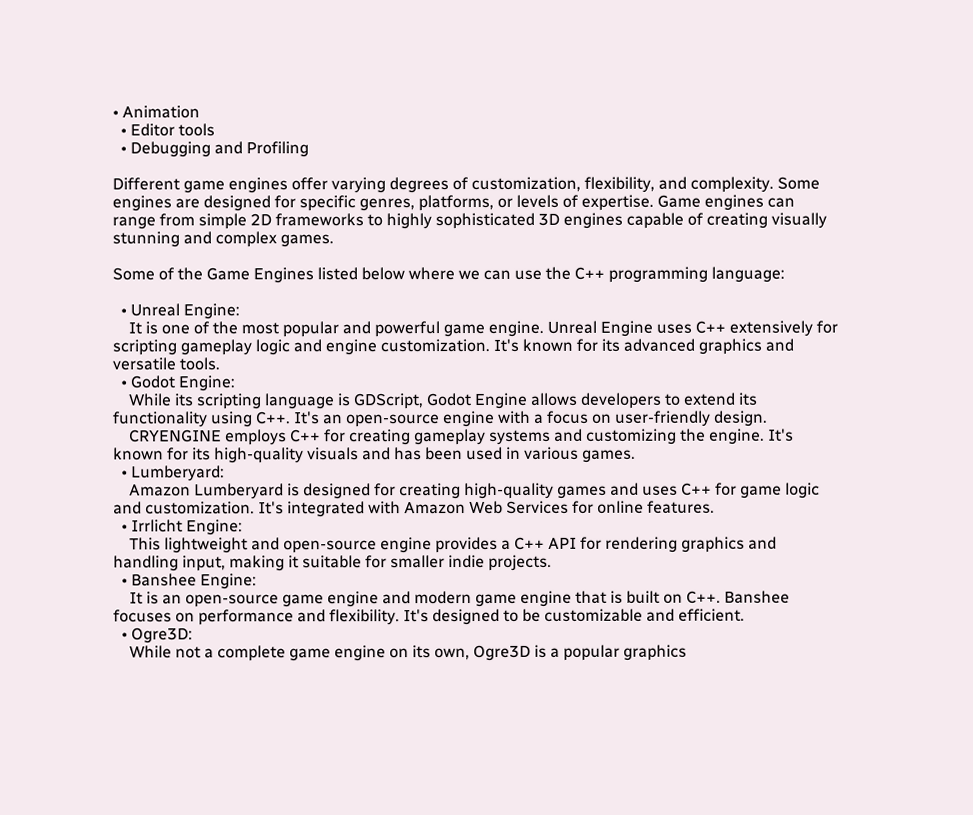• Animation
  • Editor tools
  • Debugging and Profiling

Different game engines offer varying degrees of customization, flexibility, and complexity. Some engines are designed for specific genres, platforms, or levels of expertise. Game engines can range from simple 2D frameworks to highly sophisticated 3D engines capable of creating visually stunning and complex games.

Some of the Game Engines listed below where we can use the C++ programming language:

  • Unreal Engine:
    It is one of the most popular and powerful game engine. Unreal Engine uses C++ extensively for scripting gameplay logic and engine customization. It's known for its advanced graphics and versatile tools.
  • Godot Engine:
    While its scripting language is GDScript, Godot Engine allows developers to extend its functionality using C++. It's an open-source engine with a focus on user-friendly design.
    CRYENGINE employs C++ for creating gameplay systems and customizing the engine. It's known for its high-quality visuals and has been used in various games.
  • Lumberyard:
    Amazon Lumberyard is designed for creating high-quality games and uses C++ for game logic and customization. It's integrated with Amazon Web Services for online features.
  • Irrlicht Engine:
    This lightweight and open-source engine provides a C++ API for rendering graphics and handling input, making it suitable for smaller indie projects.
  • Banshee Engine:
    It is an open-source game engine and modern game engine that is built on C++. Banshee focuses on performance and flexibility. It's designed to be customizable and efficient.
  • Ogre3D:
    While not a complete game engine on its own, Ogre3D is a popular graphics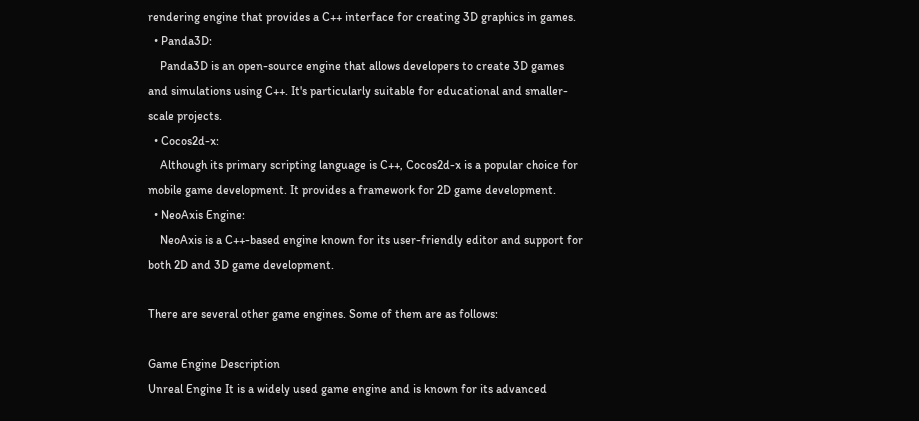rendering engine that provides a C++ interface for creating 3D graphics in games.
  • Panda3D:
    Panda3D is an open-source engine that allows developers to create 3D games and simulations using C++. It's particularly suitable for educational and smaller-scale projects.
  • Cocos2d-x:
    Although its primary scripting language is C++, Cocos2d-x is a popular choice for mobile game development. It provides a framework for 2D game development.
  • NeoAxis Engine:
    NeoAxis is a C++-based engine known for its user-friendly editor and support for both 2D and 3D game development.

There are several other game engines. Some of them are as follows:

Game Engine Description
Unreal Engine It is a widely used game engine and is known for its advanced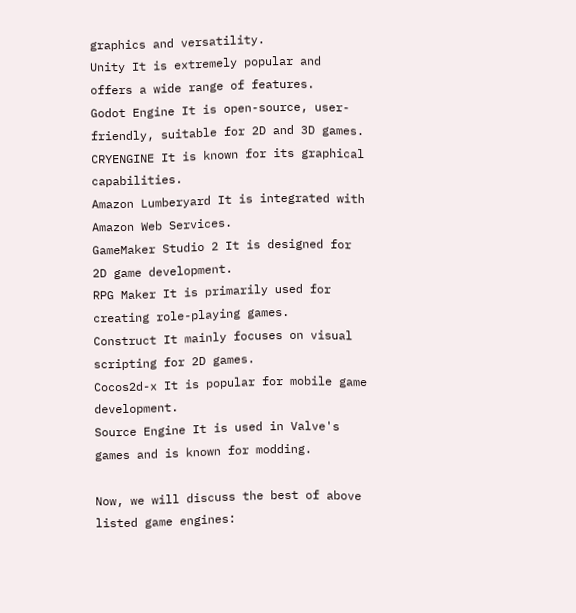graphics and versatility.
Unity It is extremely popular and offers a wide range of features.
Godot Engine It is open-source, user-friendly, suitable for 2D and 3D games.
CRYENGINE It is known for its graphical capabilities.
Amazon Lumberyard It is integrated with Amazon Web Services.
GameMaker Studio 2 It is designed for 2D game development.
RPG Maker It is primarily used for creating role-playing games.
Construct It mainly focuses on visual scripting for 2D games.
Cocos2d-x It is popular for mobile game development.
Source Engine It is used in Valve's games and is known for modding.

Now, we will discuss the best of above listed game engines: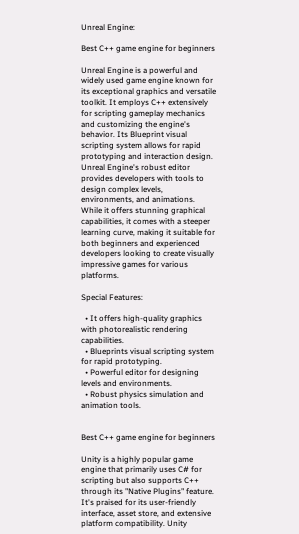Unreal Engine:

Best C++ game engine for beginners

Unreal Engine is a powerful and widely used game engine known for its exceptional graphics and versatile toolkit. It employs C++ extensively for scripting gameplay mechanics and customizing the engine's behavior. Its Blueprint visual scripting system allows for rapid prototyping and interaction design. Unreal Engine's robust editor provides developers with tools to design complex levels, environments, and animations. While it offers stunning graphical capabilities, it comes with a steeper learning curve, making it suitable for both beginners and experienced developers looking to create visually impressive games for various platforms.

Special Features:

  • It offers high-quality graphics with photorealistic rendering capabilities.
  • Blueprints visual scripting system for rapid prototyping.
  • Powerful editor for designing levels and environments.
  • Robust physics simulation and animation tools.


Best C++ game engine for beginners

Unity is a highly popular game engine that primarily uses C# for scripting but also supports C++ through its "Native Plugins" feature. It's praised for its user-friendly interface, asset store, and extensive platform compatibility. Unity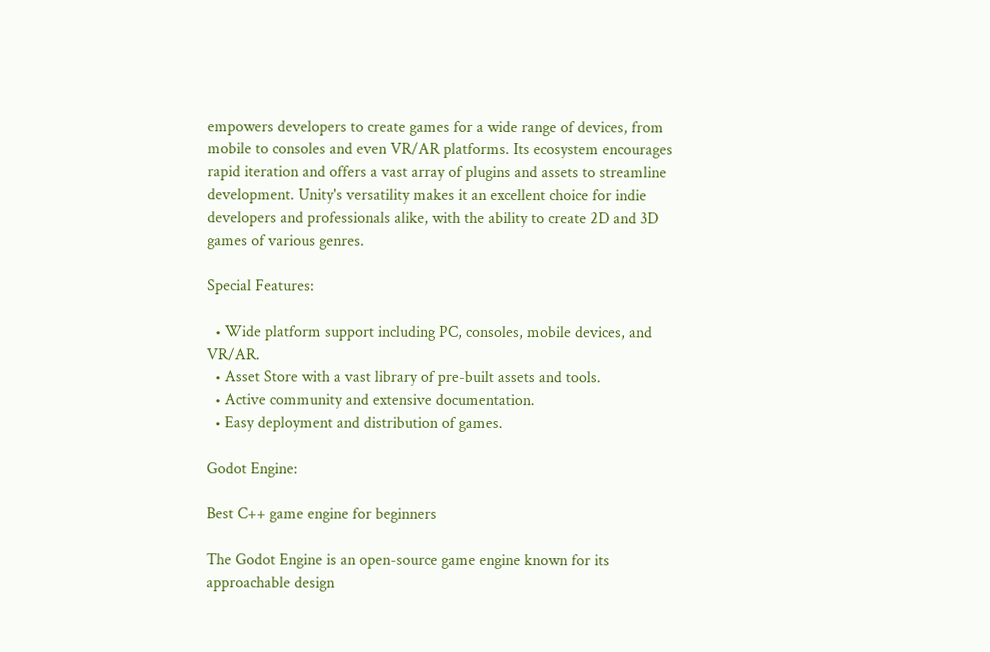empowers developers to create games for a wide range of devices, from mobile to consoles and even VR/AR platforms. Its ecosystem encourages rapid iteration and offers a vast array of plugins and assets to streamline development. Unity's versatility makes it an excellent choice for indie developers and professionals alike, with the ability to create 2D and 3D games of various genres.

Special Features:

  • Wide platform support including PC, consoles, mobile devices, and VR/AR.
  • Asset Store with a vast library of pre-built assets and tools.
  • Active community and extensive documentation.
  • Easy deployment and distribution of games.

Godot Engine:

Best C++ game engine for beginners

The Godot Engine is an open-source game engine known for its approachable design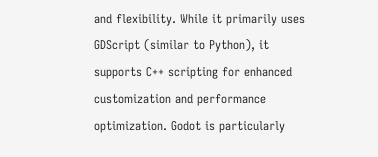and flexibility. While it primarily uses GDScript (similar to Python), it supports C++ scripting for enhanced customization and performance optimization. Godot is particularly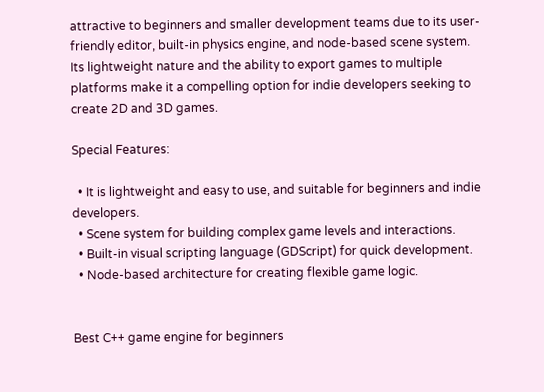attractive to beginners and smaller development teams due to its user-friendly editor, built-in physics engine, and node-based scene system. Its lightweight nature and the ability to export games to multiple platforms make it a compelling option for indie developers seeking to create 2D and 3D games.

Special Features:

  • It is lightweight and easy to use, and suitable for beginners and indie developers.
  • Scene system for building complex game levels and interactions.
  • Built-in visual scripting language (GDScript) for quick development.
  • Node-based architecture for creating flexible game logic.


Best C++ game engine for beginners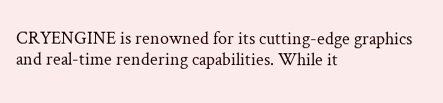CRYENGINE is renowned for its cutting-edge graphics and real-time rendering capabilities. While it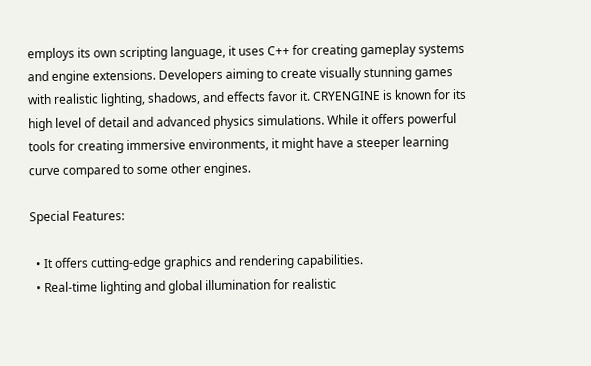employs its own scripting language, it uses C++ for creating gameplay systems and engine extensions. Developers aiming to create visually stunning games with realistic lighting, shadows, and effects favor it. CRYENGINE is known for its high level of detail and advanced physics simulations. While it offers powerful tools for creating immersive environments, it might have a steeper learning curve compared to some other engines.

Special Features:

  • It offers cutting-edge graphics and rendering capabilities.
  • Real-time lighting and global illumination for realistic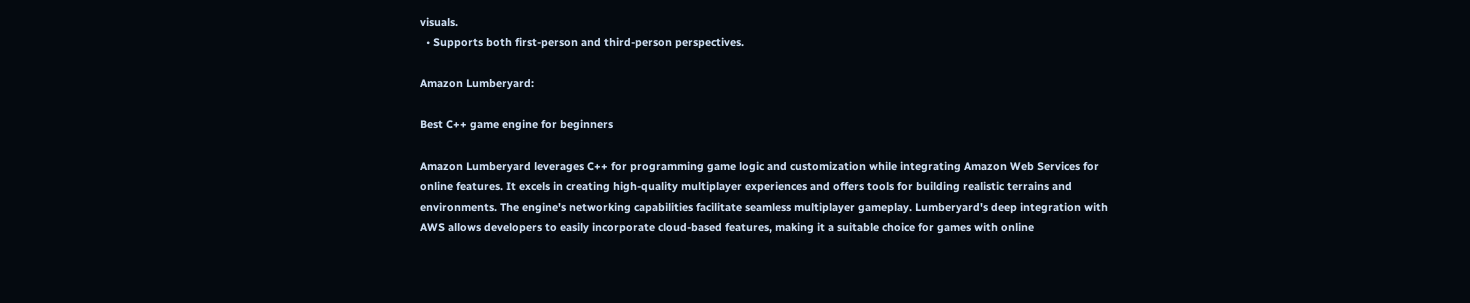visuals.
  • Supports both first-person and third-person perspectives.

Amazon Lumberyard:

Best C++ game engine for beginners

Amazon Lumberyard leverages C++ for programming game logic and customization while integrating Amazon Web Services for online features. It excels in creating high-quality multiplayer experiences and offers tools for building realistic terrains and environments. The engine's networking capabilities facilitate seamless multiplayer gameplay. Lumberyard's deep integration with AWS allows developers to easily incorporate cloud-based features, making it a suitable choice for games with online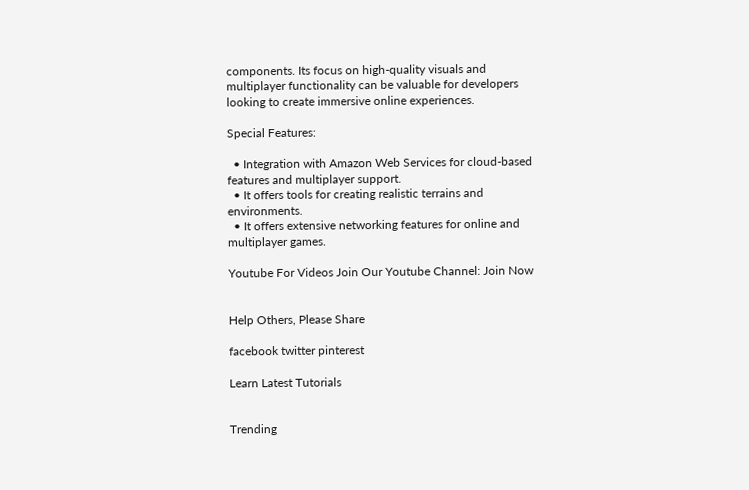components. Its focus on high-quality visuals and multiplayer functionality can be valuable for developers looking to create immersive online experiences.

Special Features:

  • Integration with Amazon Web Services for cloud-based features and multiplayer support.
  • It offers tools for creating realistic terrains and environments.
  • It offers extensive networking features for online and multiplayer games.

Youtube For Videos Join Our Youtube Channel: Join Now


Help Others, Please Share

facebook twitter pinterest

Learn Latest Tutorials


Trending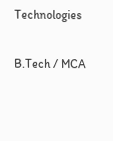Technologies

B.Tech / MCA